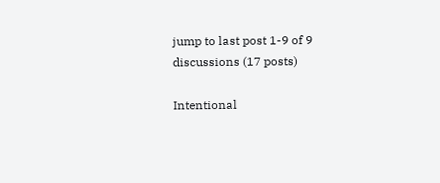jump to last post 1-9 of 9 discussions (17 posts)

Intentional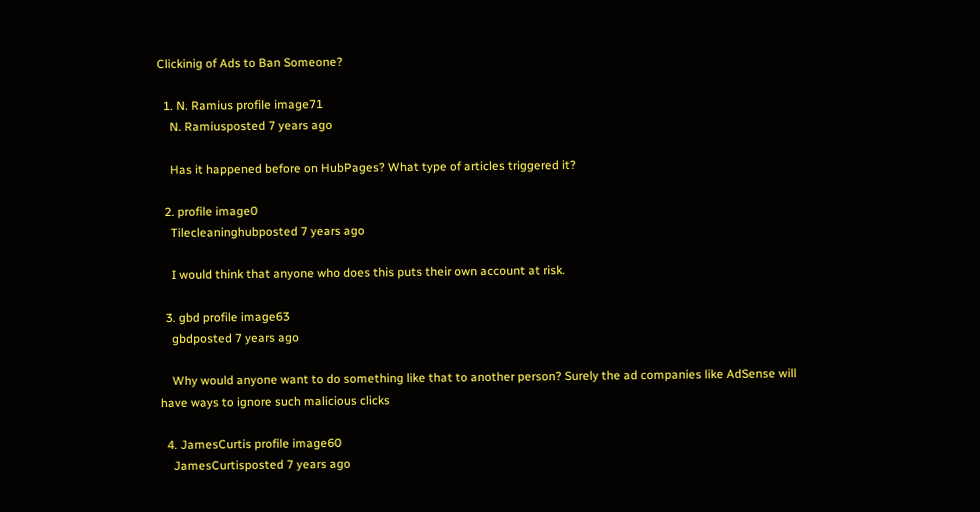Clickinig of Ads to Ban Someone?

  1. N. Ramius profile image71
    N. Ramiusposted 7 years ago

    Has it happened before on HubPages? What type of articles triggered it?

  2. profile image0
    Tilecleaninghubposted 7 years ago

    I would think that anyone who does this puts their own account at risk.

  3. gbd profile image63
    gbdposted 7 years ago

    Why would anyone want to do something like that to another person? Surely the ad companies like AdSense will have ways to ignore such malicious clicks

  4. JamesCurtis profile image60
    JamesCurtisposted 7 years ago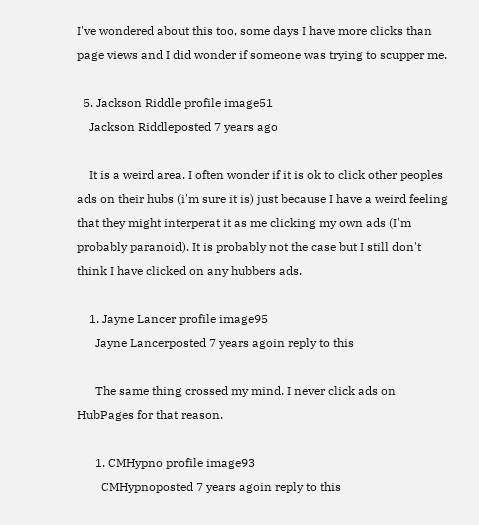I've wondered about this too, some days I have more clicks than page views and I did wonder if someone was trying to scupper me.

  5. Jackson Riddle profile image51
    Jackson Riddleposted 7 years ago

    It is a weird area. I often wonder if it is ok to click other peoples ads on their hubs (i'm sure it is) just because I have a weird feeling that they might interperat it as me clicking my own ads (I'm probably paranoid). It is probably not the case but I still don't think I have clicked on any hubbers ads.

    1. Jayne Lancer profile image95
      Jayne Lancerposted 7 years agoin reply to this

      The same thing crossed my mind. I never click ads on HubPages for that reason.

      1. CMHypno profile image93
        CMHypnoposted 7 years agoin reply to this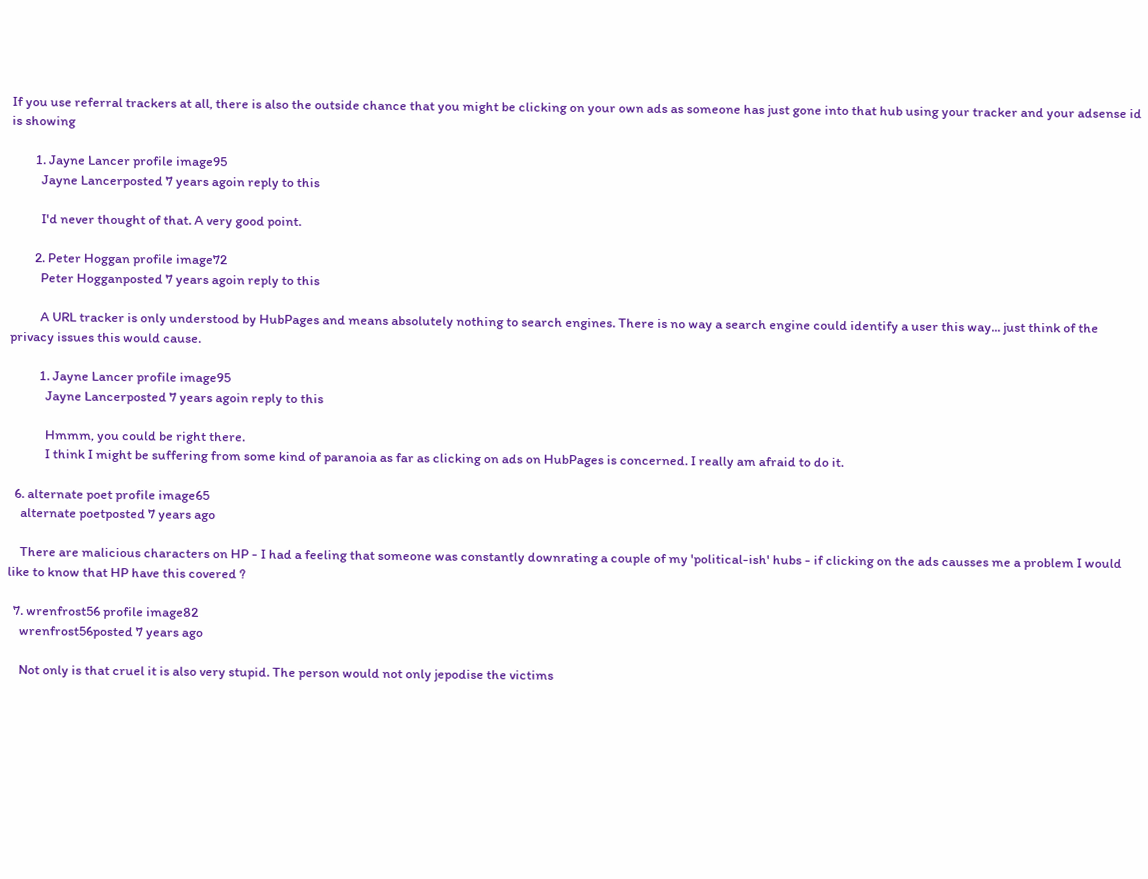If you use referral trackers at all, there is also the outside chance that you might be clicking on your own ads as someone has just gone into that hub using your tracker and your adsense id is showing

        1. Jayne Lancer profile image95
          Jayne Lancerposted 7 years agoin reply to this

          I'd never thought of that. A very good point.

        2. Peter Hoggan profile image72
          Peter Hogganposted 7 years agoin reply to this

          A URL tracker is only understood by HubPages and means absolutely nothing to search engines. There is no way a search engine could identify a user this way... just think of the privacy issues this would cause.

          1. Jayne Lancer profile image95
            Jayne Lancerposted 7 years agoin reply to this

            Hmmm, you could be right there.
            I think I might be suffering from some kind of paranoia as far as clicking on ads on HubPages is concerned. I really am afraid to do it.

  6. alternate poet profile image65
    alternate poetposted 7 years ago

    There are malicious characters on HP - I had a feeling that someone was constantly downrating a couple of my 'political-ish' hubs - if clicking on the ads causses me a problem I would like to know that HP have this covered ?

  7. wrenfrost56 profile image82
    wrenfrost56posted 7 years ago

    Not only is that cruel it is also very stupid. The person would not only jepodise the victims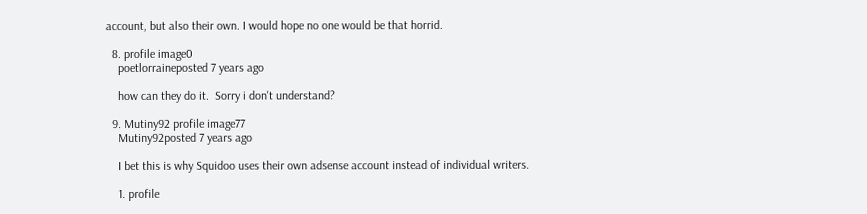account, but also their own. I would hope no one would be that horrid.

  8. profile image0
    poetlorraineposted 7 years ago

    how can they do it.  Sorry i don't understand?

  9. Mutiny92 profile image77
    Mutiny92posted 7 years ago

    I bet this is why Squidoo uses their own adsense account instead of individual writers.

    1. profile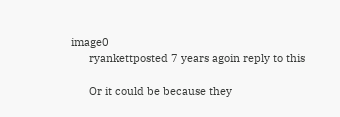image0
      ryankettposted 7 years agoin reply to this

      Or it could be because they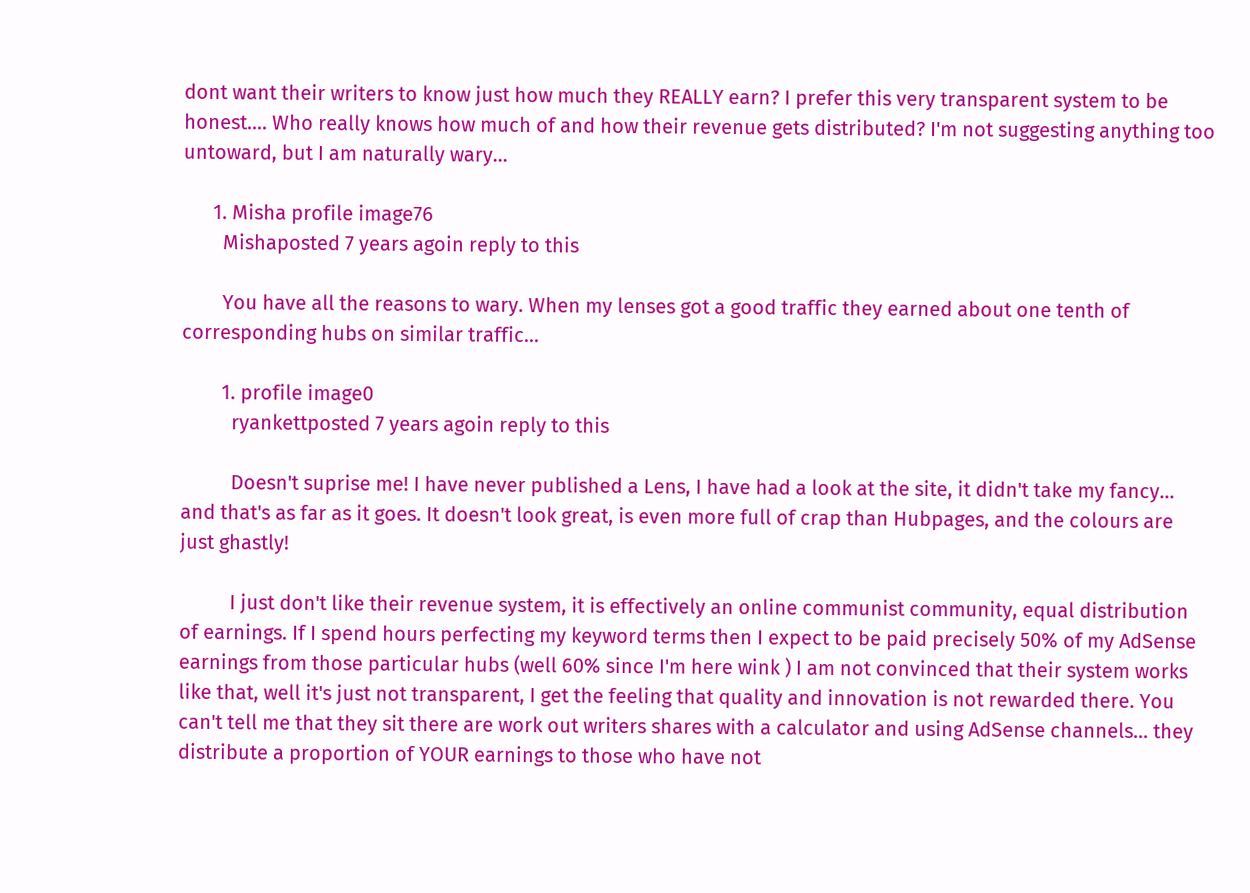dont want their writers to know just how much they REALLY earn? I prefer this very transparent system to be honest.... Who really knows how much of and how their revenue gets distributed? I'm not suggesting anything too untoward, but I am naturally wary...

      1. Misha profile image76
        Mishaposted 7 years agoin reply to this

        You have all the reasons to wary. When my lenses got a good traffic they earned about one tenth of corresponding hubs on similar traffic...

        1. profile image0
          ryankettposted 7 years agoin reply to this

          Doesn't suprise me! I have never published a Lens, I have had a look at the site, it didn't take my fancy... and that's as far as it goes. It doesn't look great, is even more full of crap than Hubpages, and the colours are just ghastly!

          I just don't like their revenue system, it is effectively an online communist community, equal distribution of earnings. If I spend hours perfecting my keyword terms then I expect to be paid precisely 50% of my AdSense earnings from those particular hubs (well 60% since I'm here wink ) I am not convinced that their system works like that, well it's just not transparent, I get the feeling that quality and innovation is not rewarded there. You can't tell me that they sit there are work out writers shares with a calculator and using AdSense channels... they distribute a proportion of YOUR earnings to those who have not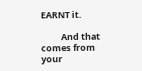EARNT it.

          And that comes from your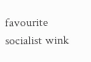favourite socialist wink